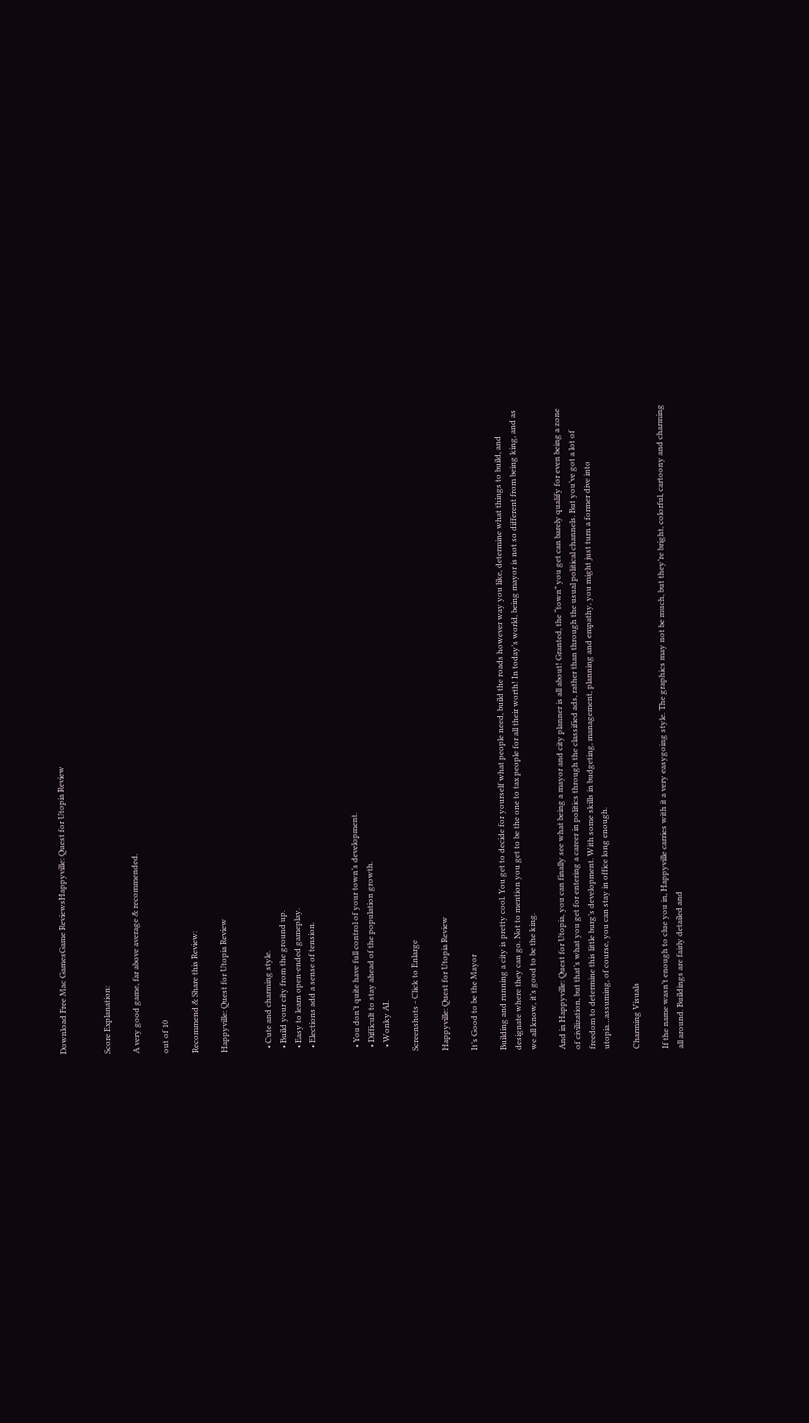Download Free Mac GamesGame ReviewsHappyville: Quest for Utopia Review


Score Explanation:

A very good game, far above average & recommended.

out of 10

Recommend & Share this Review:

Happyville: Quest for Utopia Review


  • Cute and charming style.
  • Build your city from the ground up.
  • Easy to learn open-ended gameplay.
  • Elections add a sense of tension.


  • You don’t quite have full control of your town’s development.
  • Difficult to stay ahead of the population growth.
  • Wonky AI.

Screenshots - Click to Enlarge

Happyville: Quest for Utopia Review

It’s Good to be the Mayor

Building and running a city is pretty cool. You get to decide for yourself what people need, build the roads however way you like, determine what things to build, and designate where they can go. Not to mention you get to be the one to tax people for all their worth! In today’s world, being mayor is not so different from being king, and as we all know, it’s good to be the king.

And in Happyville: Quest for Utopia, you can finally see what being a mayor and city planner is all about! Granted, the “town” you get can barely qualify for even being a zone of civilization, but that’s what you get for entering a career in politics through the classified ads, rather than through the usual political channels. But you’ve got a lot of freedom to determine this little burg’s development. With some skills in budgeting, management, planning and empathy, you might just turn a former dive into utopia…assuming, of course, you can stay in office long enough.

Charming Visuals

If the name wasn’t enough to clue you in, Happyville carries with it a very easygoing style. The graphics may not be much, but they’re bright, colorful, cartoony and charming all around. Buildings are fairly detailed and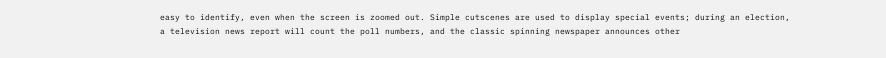easy to identify, even when the screen is zoomed out. Simple cutscenes are used to display special events; during an election, a television news report will count the poll numbers, and the classic spinning newspaper announces other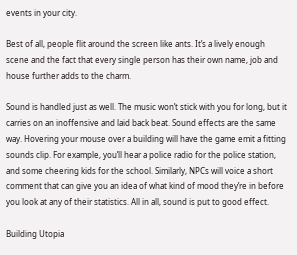events in your city.

Best of all, people flit around the screen like ants. It’s a lively enough scene and the fact that every single person has their own name, job and house further adds to the charm.

Sound is handled just as well. The music won’t stick with you for long, but it carries on an inoffensive and laid back beat. Sound effects are the same way. Hovering your mouse over a building will have the game emit a fitting sounds clip. For example, you’ll hear a police radio for the police station, and some cheering kids for the school. Similarly, NPCs will voice a short comment that can give you an idea of what kind of mood they’re in before you look at any of their statistics. All in all, sound is put to good effect.

Building Utopia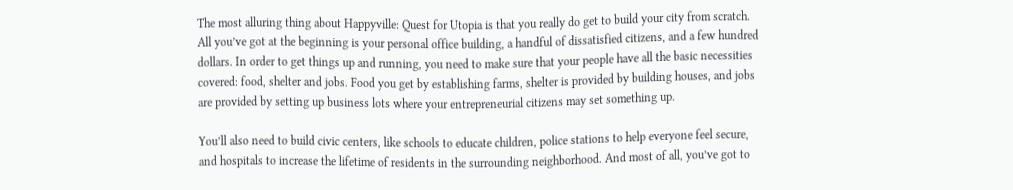The most alluring thing about Happyville: Quest for Utopia is that you really do get to build your city from scratch. All you’ve got at the beginning is your personal office building, a handful of dissatisfied citizens, and a few hundred dollars. In order to get things up and running, you need to make sure that your people have all the basic necessities covered: food, shelter and jobs. Food you get by establishing farms, shelter is provided by building houses, and jobs are provided by setting up business lots where your entrepreneurial citizens may set something up.

You’ll also need to build civic centers, like schools to educate children, police stations to help everyone feel secure, and hospitals to increase the lifetime of residents in the surrounding neighborhood. And most of all, you’ve got to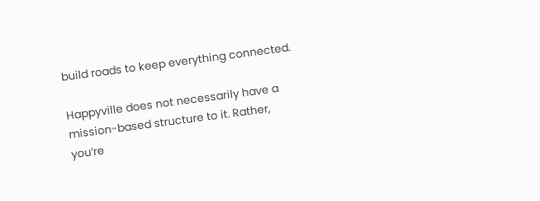build roads to keep everything connected.

Happyville does not necessarily have a mission-based structure to it. Rather, you’re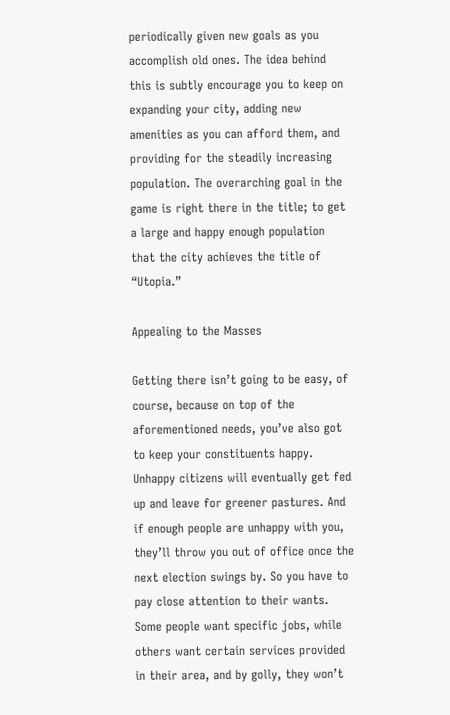periodically given new goals as you accomplish old ones. The idea behind this is subtly encourage you to keep on expanding your city, adding new amenities as you can afford them, and providing for the steadily increasing population. The overarching goal in the game is right there in the title; to get a large and happy enough population that the city achieves the title of “Utopia.”

Appealing to the Masses

Getting there isn’t going to be easy, of course, because on top of the aforementioned needs, you’ve also got to keep your constituents happy. Unhappy citizens will eventually get fed up and leave for greener pastures. And if enough people are unhappy with you, they’ll throw you out of office once the next election swings by. So you have to pay close attention to their wants. Some people want specific jobs, while others want certain services provided in their area, and by golly, they won’t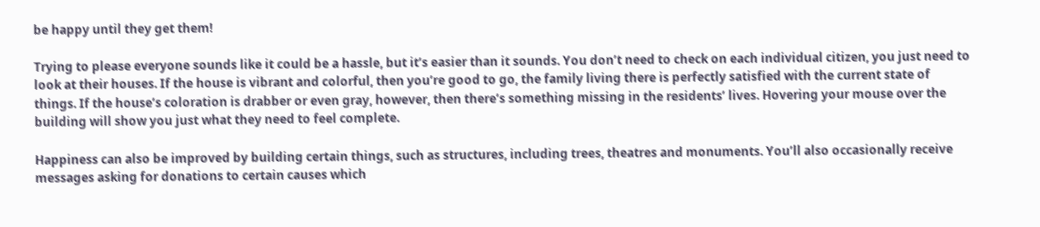be happy until they get them!

Trying to please everyone sounds like it could be a hassle, but it’s easier than it sounds. You don’t need to check on each individual citizen, you just need to look at their houses. If the house is vibrant and colorful, then you’re good to go, the family living there is perfectly satisfied with the current state of things. If the house’s coloration is drabber or even gray, however, then there’s something missing in the residents’ lives. Hovering your mouse over the building will show you just what they need to feel complete.

Happiness can also be improved by building certain things, such as structures, including trees, theatres and monuments. You’ll also occasionally receive messages asking for donations to certain causes which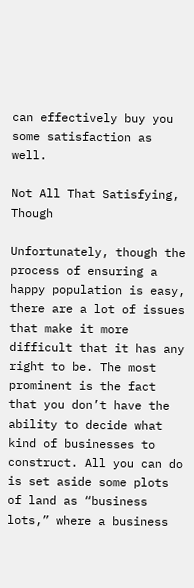can effectively buy you some satisfaction as well.

Not All That Satisfying, Though

Unfortunately, though the process of ensuring a happy population is easy, there are a lot of issues that make it more difficult that it has any right to be. The most prominent is the fact that you don’t have the ability to decide what kind of businesses to construct. All you can do is set aside some plots of land as “business lots,” where a business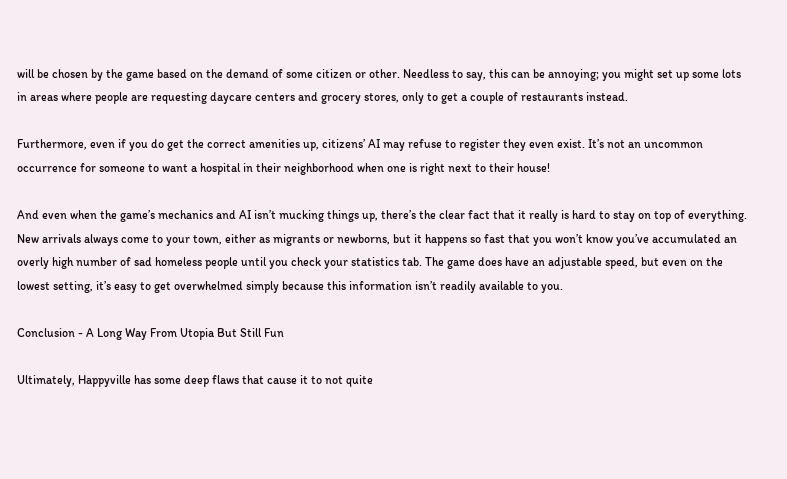will be chosen by the game based on the demand of some citizen or other. Needless to say, this can be annoying; you might set up some lots in areas where people are requesting daycare centers and grocery stores, only to get a couple of restaurants instead.

Furthermore, even if you do get the correct amenities up, citizens’ AI may refuse to register they even exist. It’s not an uncommon occurrence for someone to want a hospital in their neighborhood when one is right next to their house!

And even when the game’s mechanics and AI isn’t mucking things up, there’s the clear fact that it really is hard to stay on top of everything. New arrivals always come to your town, either as migrants or newborns, but it happens so fast that you won’t know you’ve accumulated an overly high number of sad homeless people until you check your statistics tab. The game does have an adjustable speed, but even on the lowest setting, it’s easy to get overwhelmed simply because this information isn’t readily available to you.

Conclusion - A Long Way From Utopia But Still Fun

Ultimately, Happyville has some deep flaws that cause it to not quite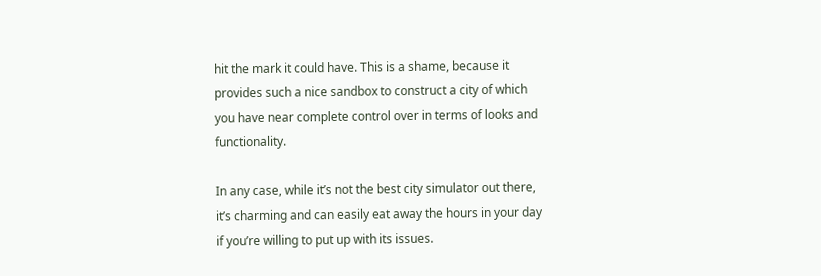hit the mark it could have. This is a shame, because it provides such a nice sandbox to construct a city of which you have near complete control over in terms of looks and functionality.

In any case, while it’s not the best city simulator out there, it’s charming and can easily eat away the hours in your day if you’re willing to put up with its issues.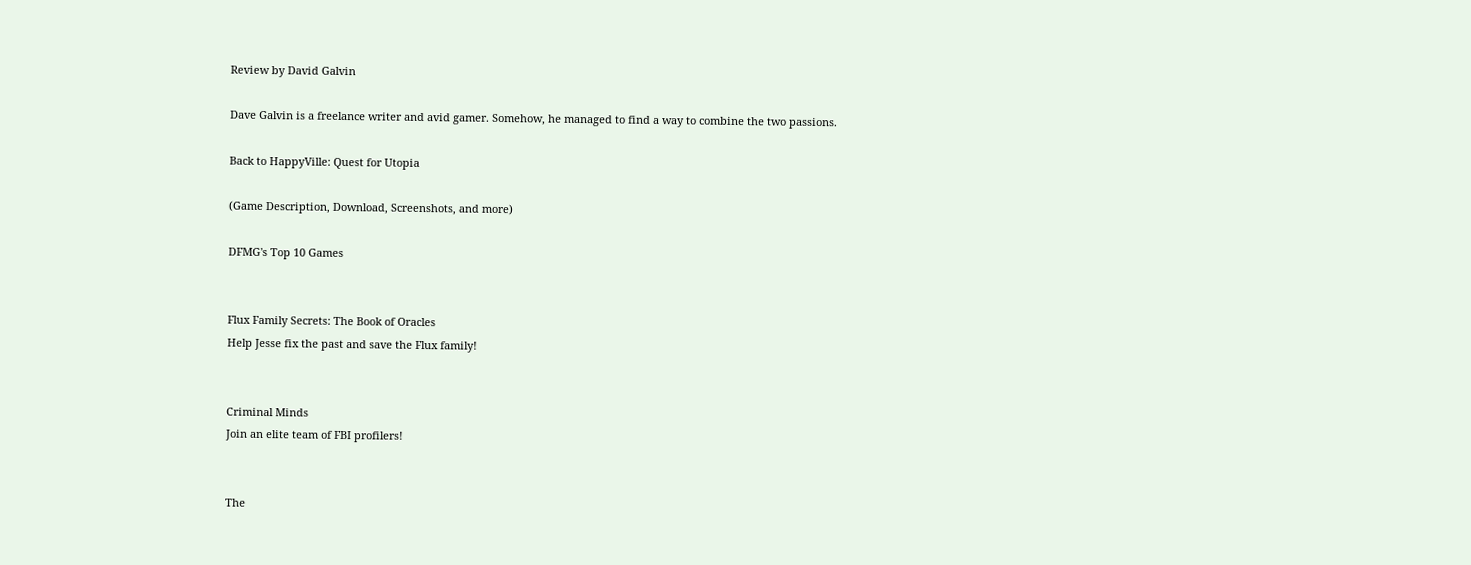Review by David Galvin

Dave Galvin is a freelance writer and avid gamer. Somehow, he managed to find a way to combine the two passions.

Back to HappyVille: Quest for Utopia

(Game Description, Download, Screenshots, and more)

DFMG's Top 10 Games


Flux Family Secrets: The Book of Oracles
Help Jesse fix the past and save the Flux family!


Criminal Minds
Join an elite team of FBI profilers!


The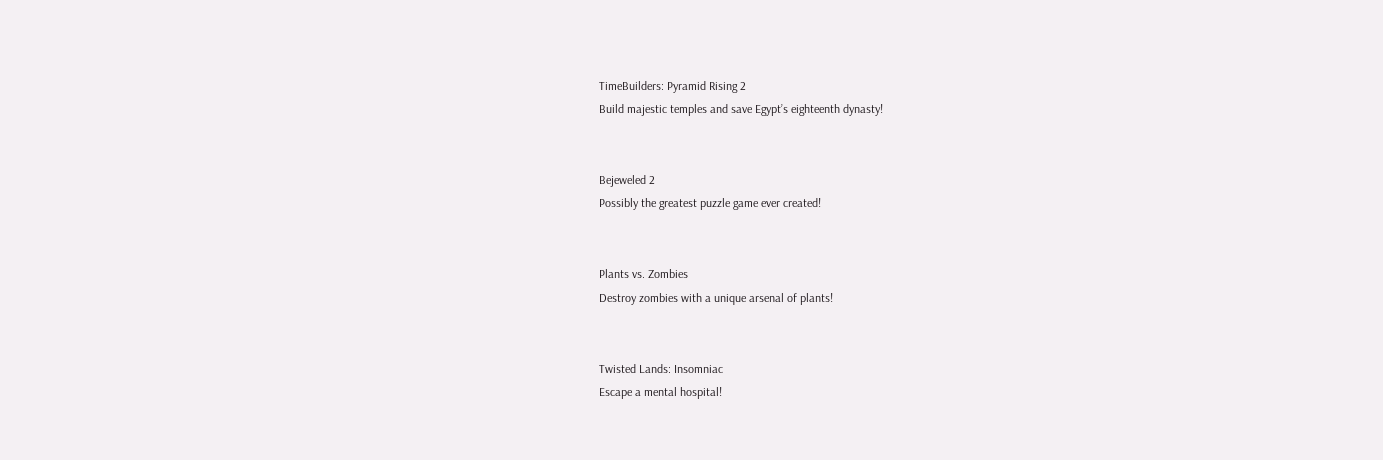TimeBuilders: Pyramid Rising 2
Build majestic temples and save Egypt’s eighteenth dynasty!


Bejeweled 2
Possibly the greatest puzzle game ever created!


Plants vs. Zombies
Destroy zombies with a unique arsenal of plants!


Twisted Lands: Insomniac
Escape a mental hospital!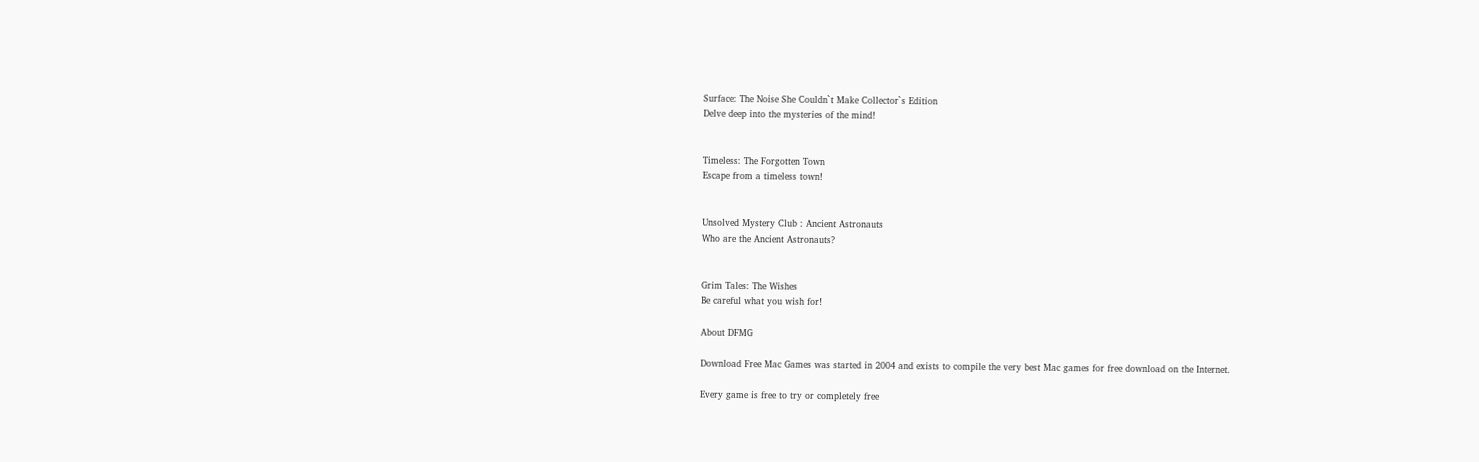Surface: The Noise She Couldn`t Make Collector`s Edition
Delve deep into the mysteries of the mind!


Timeless: The Forgotten Town
Escape from a timeless town!


Unsolved Mystery Club : Ancient Astronauts
Who are the Ancient Astronauts?


Grim Tales: The Wishes
Be careful what you wish for!

About DFMG

Download Free Mac Games was started in 2004 and exists to compile the very best Mac games for free download on the Internet.

Every game is free to try or completely free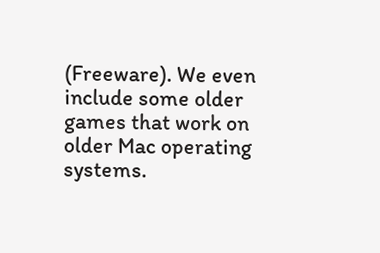(Freeware). We even include some older games that work on older Mac operating systems.